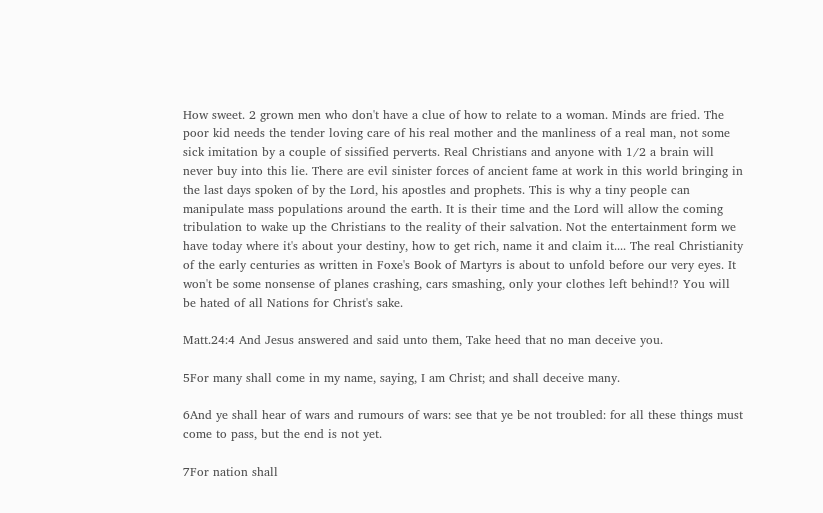How sweet. 2 grown men who don't have a clue of how to relate to a woman. Minds are fried. The poor kid needs the tender loving care of his real mother and the manliness of a real man, not some sick imitation by a couple of sissified perverts. Real Christians and anyone with 1/2 a brain will never buy into this lie. There are evil sinister forces of ancient fame at work in this world bringing in the last days spoken of by the Lord, his apostles and prophets. This is why a tiny people can manipulate mass populations around the earth. It is their time and the Lord will allow the coming tribulation to wake up the Christians to the reality of their salvation. Not the entertainment form we have today where it's about your destiny, how to get rich, name it and claim it.... The real Christianity of the early centuries as written in Foxe's Book of Martyrs is about to unfold before our very eyes. It won't be some nonsense of planes crashing, cars smashing, only your clothes left behind!? You will be hated of all Nations for Christ's sake.

Matt.24:4 And Jesus answered and said unto them, Take heed that no man deceive you.

5For many shall come in my name, saying, I am Christ; and shall deceive many.

6And ye shall hear of wars and rumours of wars: see that ye be not troubled: for all these things must come to pass, but the end is not yet.

7For nation shall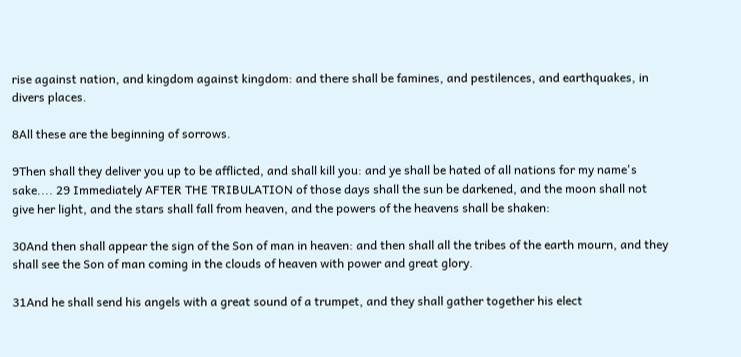rise against nation, and kingdom against kingdom: and there shall be famines, and pestilences, and earthquakes, in divers places.

8All these are the beginning of sorrows.

9Then shall they deliver you up to be afflicted, and shall kill you: and ye shall be hated of all nations for my name's sake.... 29 Immediately AFTER THE TRIBULATION of those days shall the sun be darkened, and the moon shall not give her light, and the stars shall fall from heaven, and the powers of the heavens shall be shaken:

30And then shall appear the sign of the Son of man in heaven: and then shall all the tribes of the earth mourn, and they shall see the Son of man coming in the clouds of heaven with power and great glory.

31And he shall send his angels with a great sound of a trumpet, and they shall gather together his elect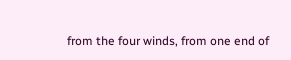from the four winds, from one end of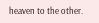heaven to the other.